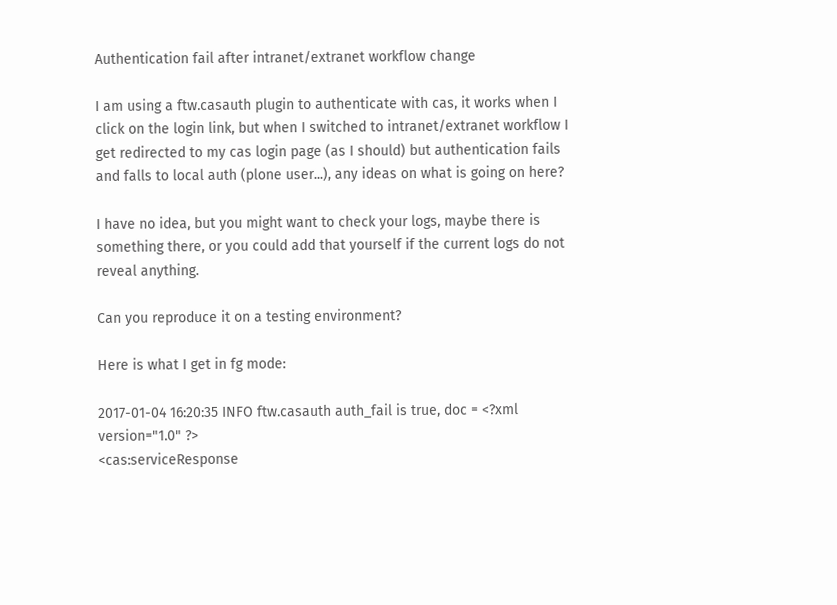Authentication fail after intranet/extranet workflow change

I am using a ftw.casauth plugin to authenticate with cas, it works when I click on the login link, but when I switched to intranet/extranet workflow I get redirected to my cas login page (as I should) but authentication fails and falls to local auth (plone user...), any ideas on what is going on here?

I have no idea, but you might want to check your logs, maybe there is something there, or you could add that yourself if the current logs do not reveal anything.

Can you reproduce it on a testing environment?

Here is what I get in fg mode:

2017-01-04 16:20:35 INFO ftw.casauth auth_fail is true, doc = <?xml version="1.0" ?>
<cas:serviceResponse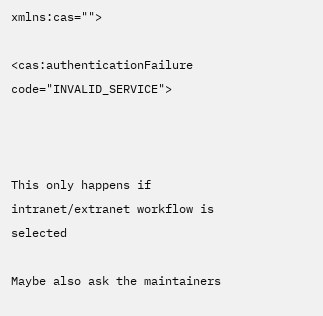xmlns:cas="">

<cas:authenticationFailure code="INVALID_SERVICE">



This only happens if intranet/extranet workflow is selected

Maybe also ask the maintainers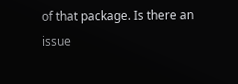of that package. Is there an issue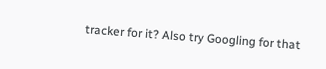tracker for it? Also try Googling for that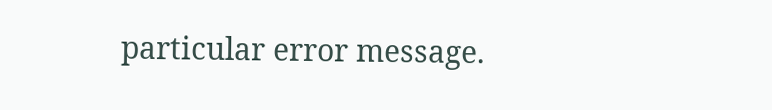particular error message.